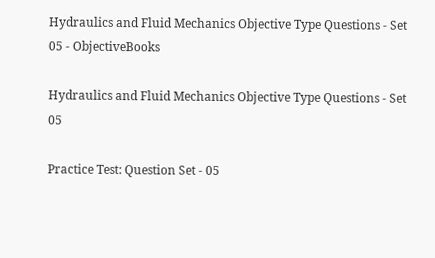Hydraulics and Fluid Mechanics Objective Type Questions - Set 05 - ObjectiveBooks

Hydraulics and Fluid Mechanics Objective Type Questions - Set 05

Practice Test: Question Set - 05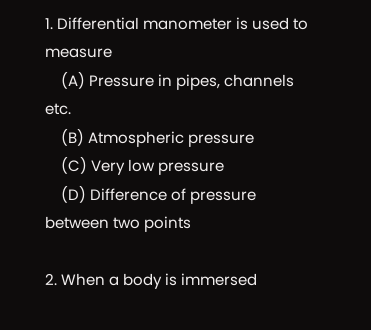1. Differential manometer is used to measure
    (A) Pressure in pipes, channels etc.
    (B) Atmospheric pressure
    (C) Very low pressure
    (D) Difference of pressure between two points

2. When a body is immersed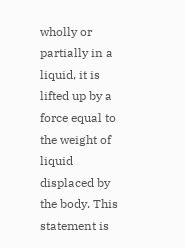wholly or partially in a liquid, it is lifted up by a force equal to the weight of liquid displaced by the body. This statement is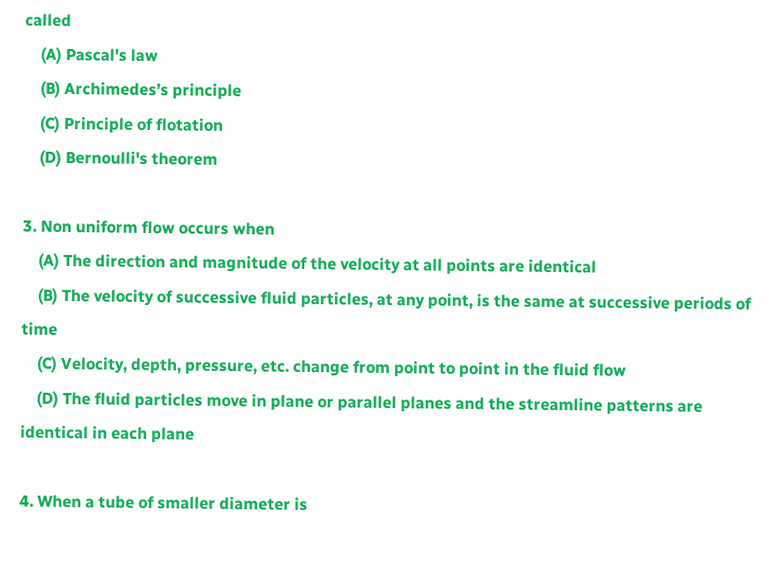called
    (A) Pascal's law
    (B) Archimedes’s principle
    (C) Principle of flotation
    (D) Bernoulli's theorem

3. Non uniform flow occurs when
    (A) The direction and magnitude of the velocity at all points are identical
    (B) The velocity of successive fluid particles, at any point, is the same at successive periods of time
    (C) Velocity, depth, pressure, etc. change from point to point in the fluid flow
    (D) The fluid particles move in plane or parallel planes and the streamline patterns are identical in each plane

4. When a tube of smaller diameter is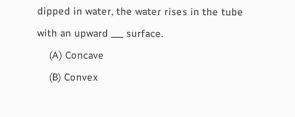dipped in water, the water rises in the tube with an upward ___ surface.
    (A) Concave
    (B) Convex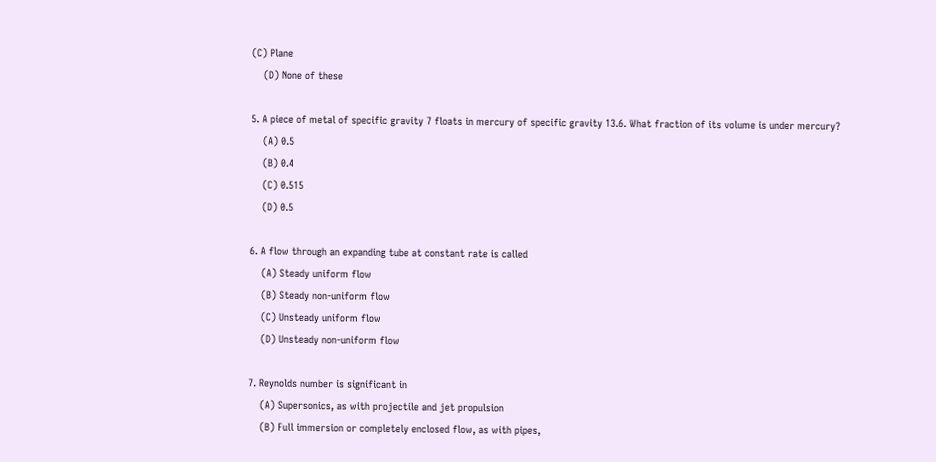(C) Plane
    (D) None of these

5. A piece of metal of specific gravity 7 floats in mercury of specific gravity 13.6. What fraction of its volume is under mercury?
    (A) 0.5
    (B) 0.4
    (C) 0.515
    (D) 0.5

6. A flow through an expanding tube at constant rate is called
    (A) Steady uniform flow
    (B) Steady non-uniform flow
    (C) Unsteady uniform flow
    (D) Unsteady non-uniform flow

7. Reynolds number is significant in
    (A) Supersonics, as with projectile and jet propulsion
    (B) Full immersion or completely enclosed flow, as with pipes,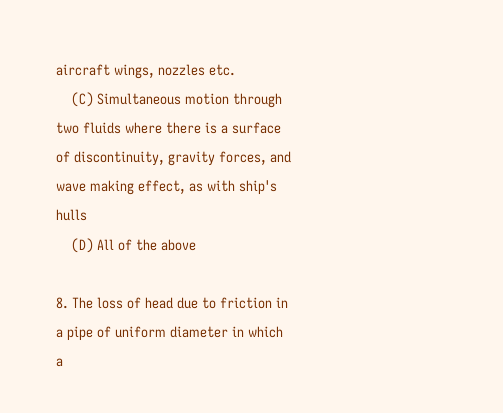aircraft wings, nozzles etc.
    (C) Simultaneous motion through two fluids where there is a surface of discontinuity, gravity forces, and wave making effect, as with ship's hulls
    (D) All of the above

8. The loss of head due to friction in a pipe of uniform diameter in which a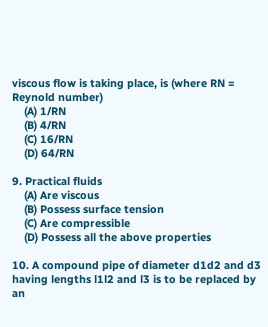viscous flow is taking place, is (where RN = Reynold number)
    (A) 1/RN
    (B) 4/RN
    (C) 16/RN
    (D) 64/RN

9. Practical fluids
    (A) Are viscous
    (B) Possess surface tension
    (C) Are compressible
    (D) Possess all the above properties

10. A compound pipe of diameter d1d2 and d3 having lengths l1l2 and l3 is to be replaced by an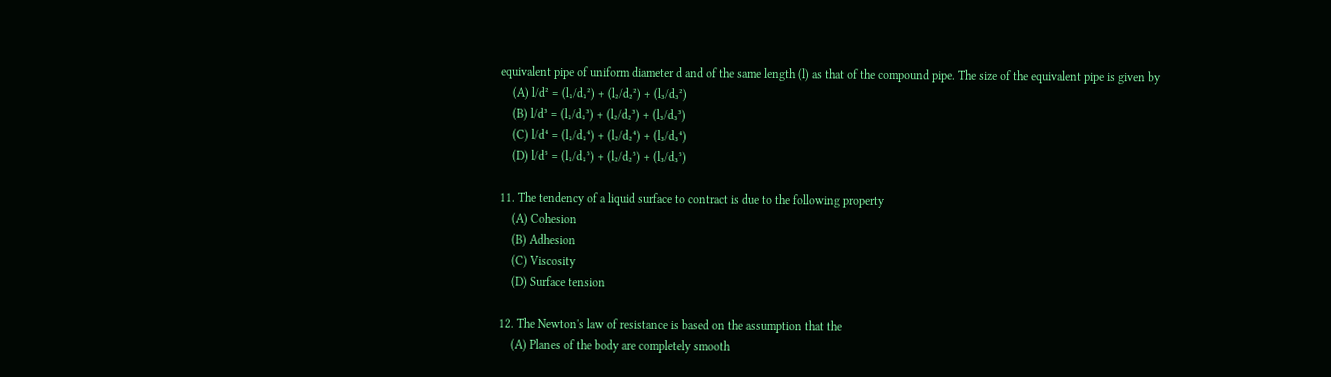equivalent pipe of uniform diameter d and of the same length (l) as that of the compound pipe. The size of the equivalent pipe is given by
    (A) l/d² = (l₁/d₁²) + (l₂/d₂²) + (l₃/d₃²)
    (B) l/d³ = (l₁/d₁³) + (l₂/d₂³) + (l₃/d₃³)
    (C) l/d⁴ = (l₁/d₁⁴) + (l₂/d₂⁴) + (l₃/d₃⁴)
    (D) l/d⁵ = (l₁/d₁⁵) + (l₂/d₂⁵) + (l₃/d₃⁵)

11. The tendency of a liquid surface to contract is due to the following property
    (A) Cohesion
    (B) Adhesion
    (C) Viscosity
    (D) Surface tension

12. The Newton's law of resistance is based on the assumption that the
    (A) Planes of the body are completely smooth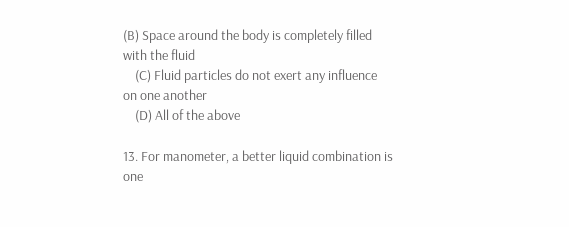(B) Space around the body is completely filled with the fluid
    (C) Fluid particles do not exert any influence on one another
    (D) All of the above

13. For manometer, a better liquid combination is one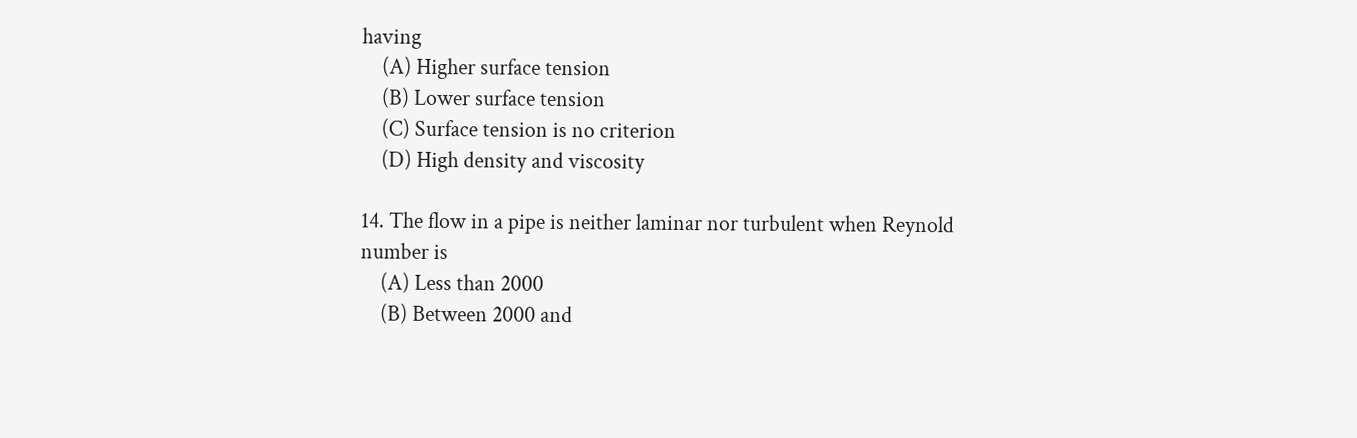having
    (A) Higher surface tension
    (B) Lower surface tension
    (C) Surface tension is no criterion
    (D) High density and viscosity

14. The flow in a pipe is neither laminar nor turbulent when Reynold number is
    (A) Less than 2000
    (B) Between 2000 and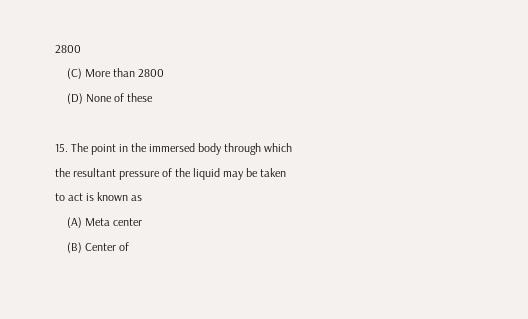2800
    (C) More than 2800
    (D) None of these

15. The point in the immersed body through which the resultant pressure of the liquid may be taken to act is known as
    (A) Meta center
    (B) Center of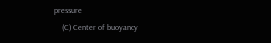pressure
    (C) Center of buoyancy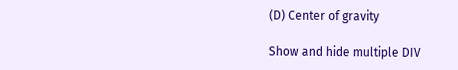(D) Center of gravity

Show and hide multiple DIV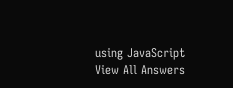using JavaScript View All Answers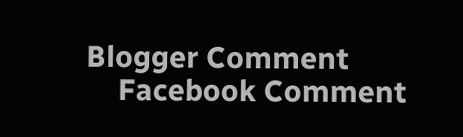Blogger Comment
    Facebook Comment